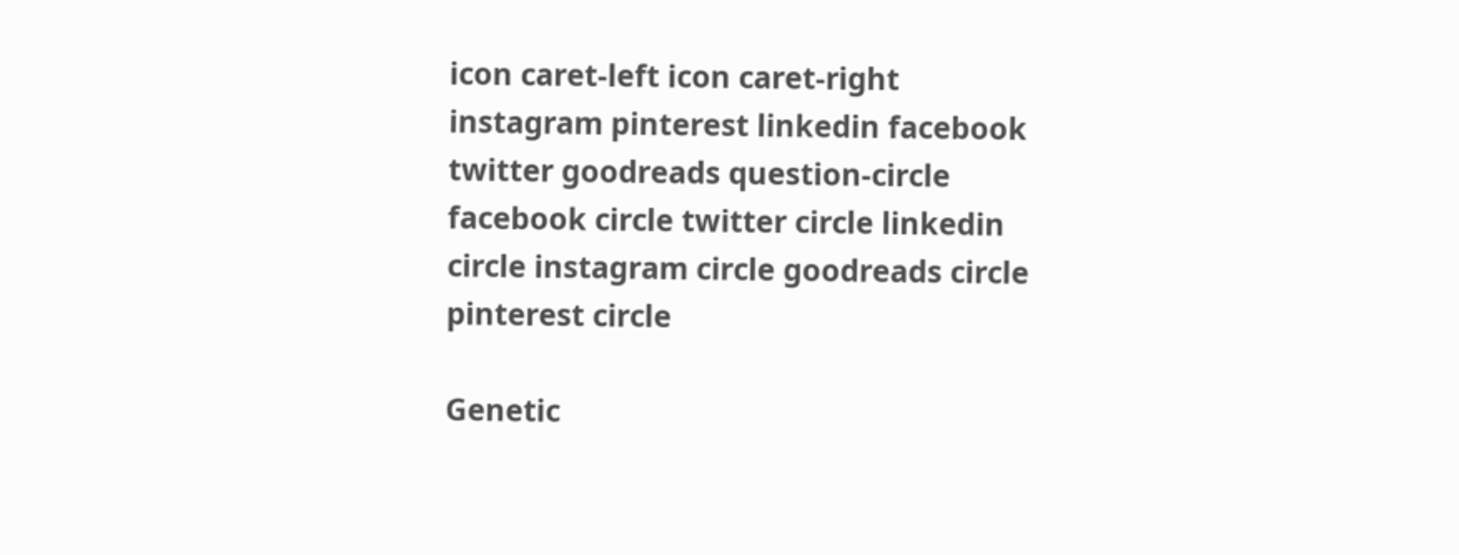icon caret-left icon caret-right instagram pinterest linkedin facebook twitter goodreads question-circle facebook circle twitter circle linkedin circle instagram circle goodreads circle pinterest circle

Genetic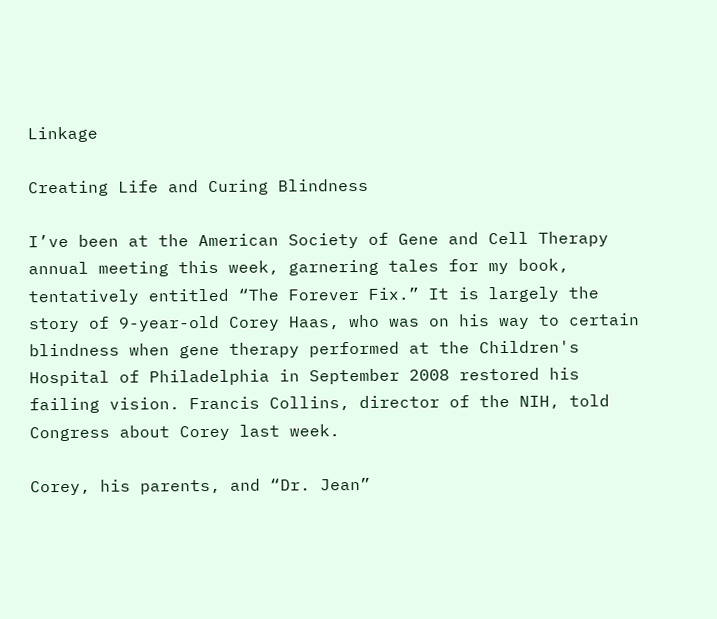Linkage

Creating Life and Curing Blindness

I’ve been at the American Society of Gene and Cell Therapy annual meeting this week, garnering tales for my book, tentatively entitled “The Forever Fix.” It is largely the story of 9-year-old Corey Haas, who was on his way to certain blindness when gene therapy performed at the Children's Hospital of Philadelphia in September 2008 restored his failing vision. Francis Collins, director of the NIH, told Congress about Corey last week.

Corey, his parents, and “Dr. Jean”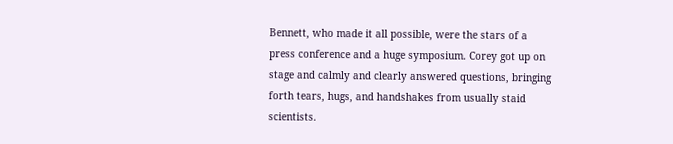Bennett, who made it all possible, were the stars of a press conference and a huge symposium. Corey got up on stage and calmly and clearly answered questions, bringing forth tears, hugs, and handshakes from usually staid scientists.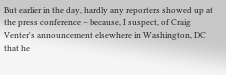But earlier in the day, hardly any reporters showed up at the press conference – because, I suspect, of Craig Venter's announcement elsewhere in Washington, DC that he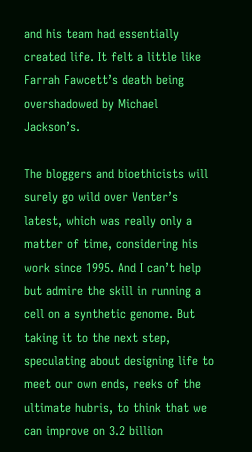and his team had essentially created life. It felt a little like Farrah Fawcett’s death being overshadowed by Michael Jackson’s.

The bloggers and bioethicists will surely go wild over Venter’s latest, which was really only a matter of time, considering his work since 1995. And I can’t help but admire the skill in running a cell on a synthetic genome. But taking it to the next step, speculating about designing life to meet our own ends, reeks of the ultimate hubris, to think that we can improve on 3.2 billion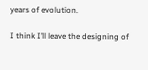years of evolution.

I think I’ll leave the designing of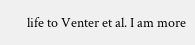life to Venter et al. I am more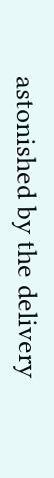astonished by the delivery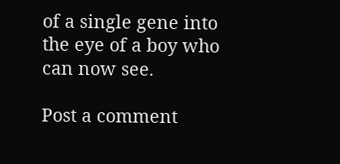of a single gene into the eye of a boy who can now see.

Post a comment